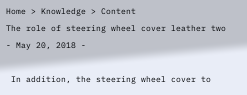Home > Knowledge > Content
The role of steering wheel cover leather two
- May 20, 2018 -

 In addition, the steering wheel cover to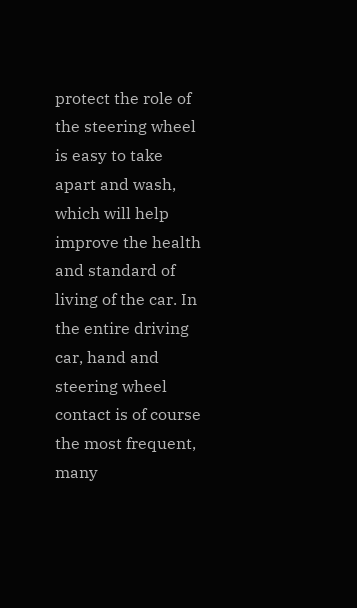protect the role of the steering wheel is easy to take apart and wash, which will help improve the health and standard of living of the car. In the entire driving car, hand and steering wheel contact is of course the most frequent, many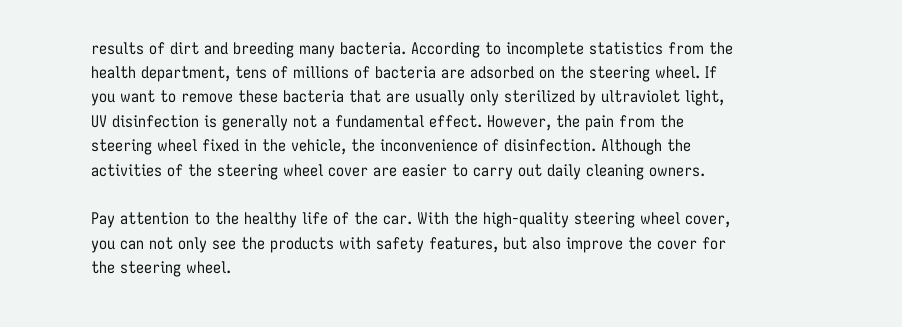results of dirt and breeding many bacteria. According to incomplete statistics from the health department, tens of millions of bacteria are adsorbed on the steering wheel. If you want to remove these bacteria that are usually only sterilized by ultraviolet light, UV disinfection is generally not a fundamental effect. However, the pain from the steering wheel fixed in the vehicle, the inconvenience of disinfection. Although the activities of the steering wheel cover are easier to carry out daily cleaning owners.

Pay attention to the healthy life of the car. With the high-quality steering wheel cover, you can not only see the products with safety features, but also improve the cover for the steering wheel.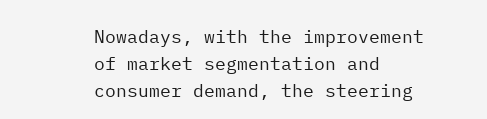Nowadays, with the improvement of market segmentation and consumer demand, the steering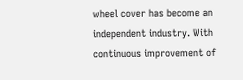wheel cover has become an independent industry. With continuous improvement of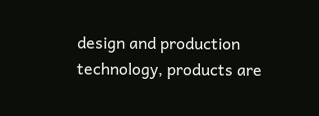design and production technology, products are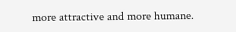more attractive and more humane.